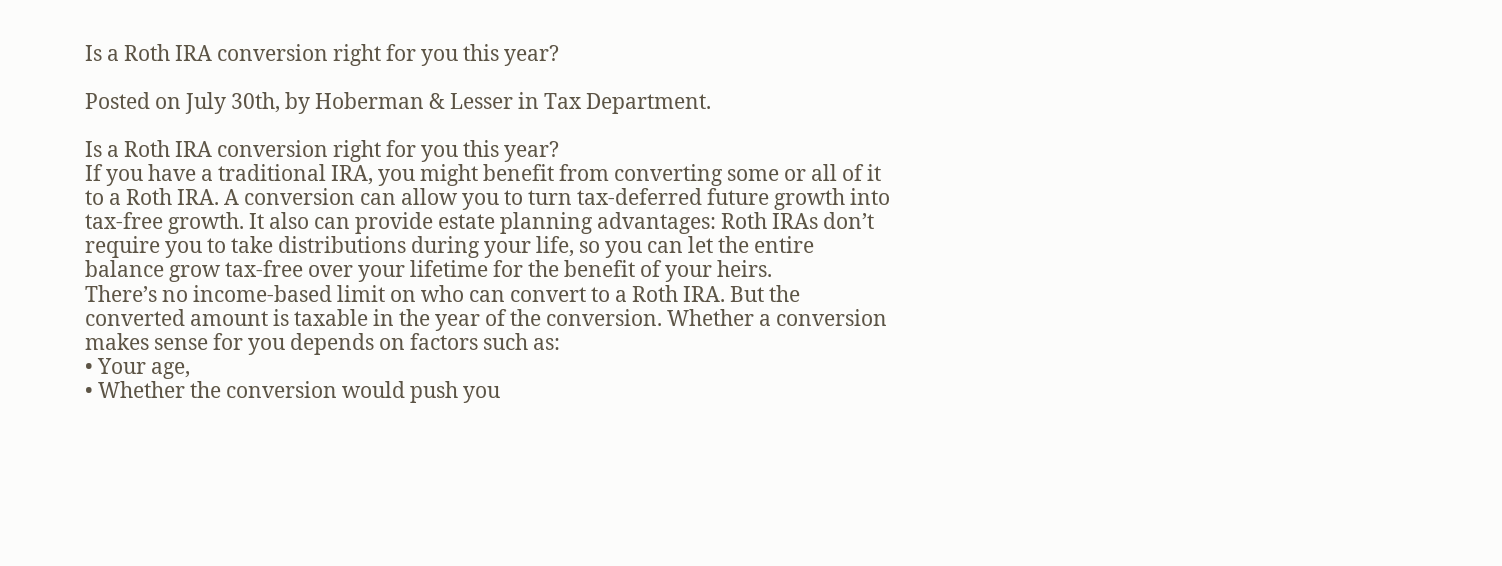Is a Roth IRA conversion right for you this year?

Posted on July 30th, by Hoberman & Lesser in Tax Department.

Is a Roth IRA conversion right for you this year?
If you have a traditional IRA, you might benefit from converting some or all of it to a Roth IRA. A conversion can allow you to turn tax-deferred future growth into tax-free growth. It also can provide estate planning advantages: Roth IRAs don’t require you to take distributions during your life, so you can let the entire balance grow tax-free over your lifetime for the benefit of your heirs.
There’s no income-based limit on who can convert to a Roth IRA. But the converted amount is taxable in the year of the conversion. Whether a conversion makes sense for you depends on factors such as:
• Your age,
• Whether the conversion would push you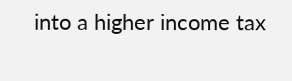into a higher income tax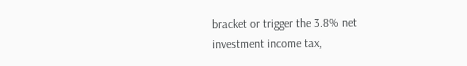bracket or trigger the 3.8% net investment income tax,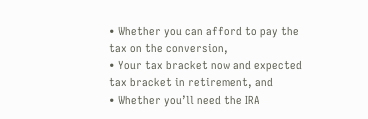• Whether you can afford to pay the tax on the conversion,
• Your tax bracket now and expected tax bracket in retirement, and
• Whether you’ll need the IRA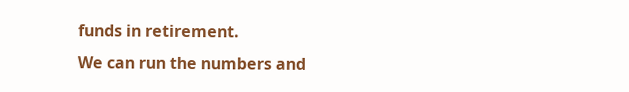funds in retirement.
We can run the numbers and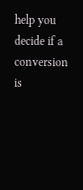help you decide if a conversion is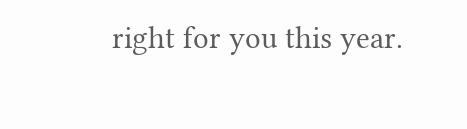right for you this year.